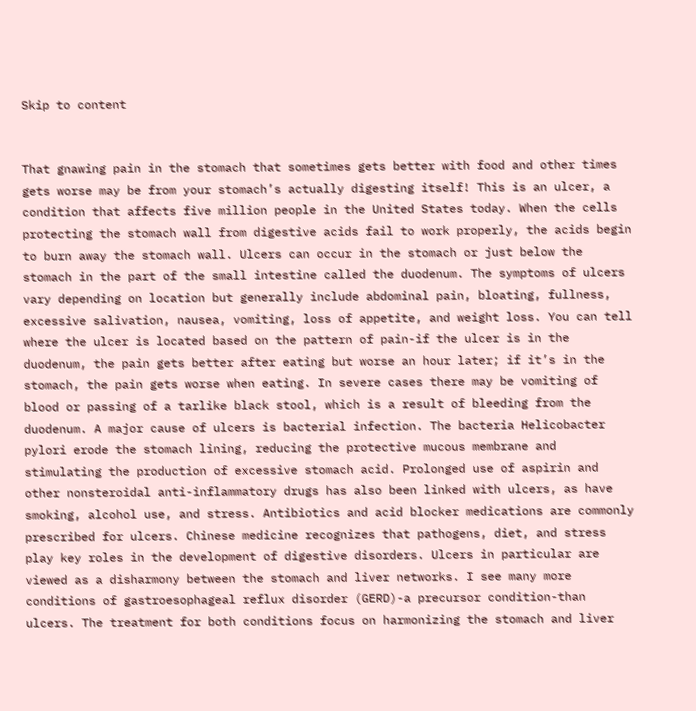Skip to content


That gnawing pain in the stomach that sometimes gets better with food and other times gets worse may be from your stomach’s actually digesting itself! This is an ulcer, a condition that affects five million people in the United States today. When the cells protecting the stomach wall from digestive acids fail to work properly, the acids begin to burn away the stomach wall. Ulcers can occur in the stomach or just below the stomach in the part of the small intestine called the duodenum. The symptoms of ulcers vary depending on location but generally include abdominal pain, bloating, fullness, excessive salivation, nausea, vomiting, loss of appetite, and weight loss. You can tell where the ulcer is located based on the pattern of pain-if the ulcer is in the duodenum, the pain gets better after eating but worse an hour later; if it’s in the stomach, the pain gets worse when eating. In severe cases there may be vomiting of blood or passing of a tarlike black stool, which is a result of bleeding from the duodenum. A major cause of ulcers is bacterial infection. The bacteria Helicobacter pylori erode the stomach lining, reducing the protective mucous membrane and stimulating the production of excessive stomach acid. Prolonged use of aspirin and other nonsteroidal anti-inflammatory drugs has also been linked with ulcers, as have smoking, alcohol use, and stress. Antibiotics and acid blocker medications are commonly prescribed for ulcers. Chinese medicine recognizes that pathogens, diet, and stress play key roles in the development of digestive disorders. Ulcers in particular are viewed as a disharmony between the stomach and liver networks. I see many more conditions of gastroesophageal reflux disorder (GERD)-a precursor condition-than ulcers. The treatment for both conditions focus on harmonizing the stomach and liver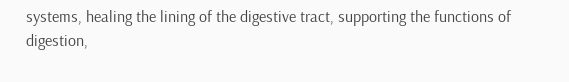systems, healing the lining of the digestive tract, supporting the functions of digestion,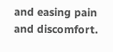and easing pain and discomfort.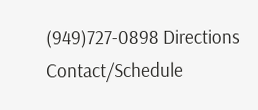(949)727-0898 Directions Contact/Schedule